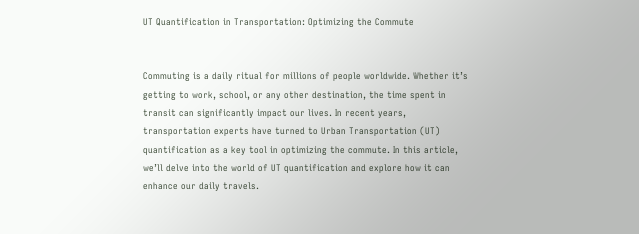UT Quantification in Transportation: Optimizing the Commute


Commuting is a daily ritual for millions of people worldwide. Whether it’s getting to work, school, or any other destination, the time spent in transit can significantly impact our lives. In recent years, transportation experts have turned to Urban Transportation (UT) quantification as a key tool in optimizing the commute. In this article, we’ll delve into the world of UT quantification and explore how it can enhance our daily travels.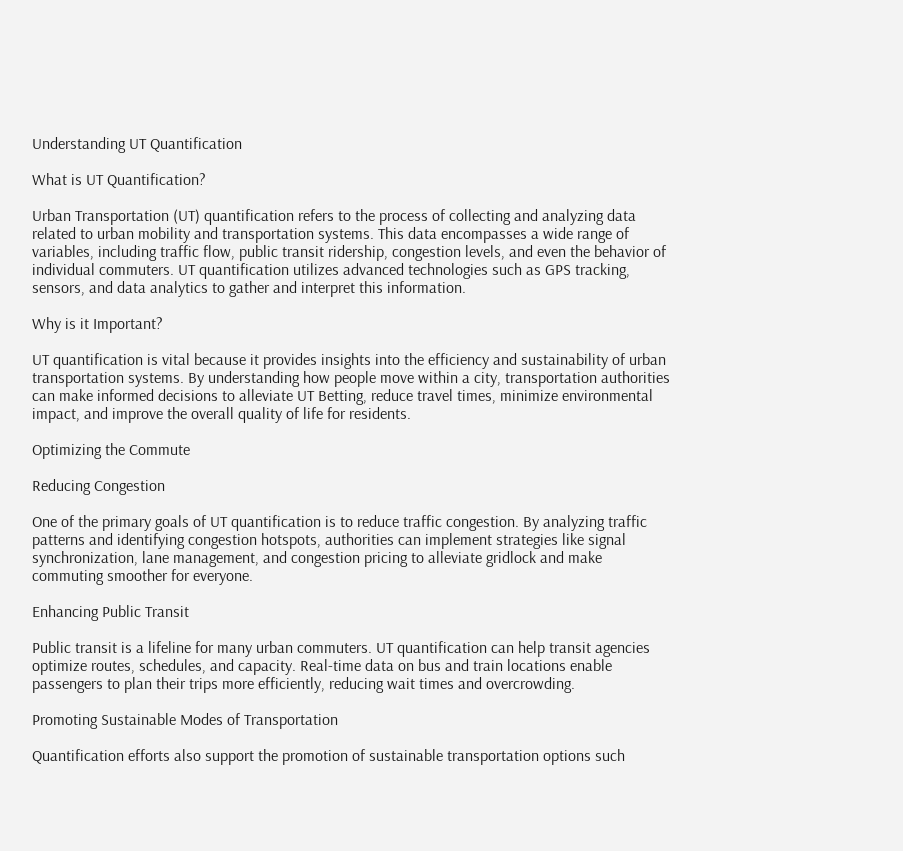Understanding UT Quantification

What is UT Quantification?

Urban Transportation (UT) quantification refers to the process of collecting and analyzing data related to urban mobility and transportation systems. This data encompasses a wide range of variables, including traffic flow, public transit ridership, congestion levels, and even the behavior of individual commuters. UT quantification utilizes advanced technologies such as GPS tracking, sensors, and data analytics to gather and interpret this information.

Why is it Important?

UT quantification is vital because it provides insights into the efficiency and sustainability of urban transportation systems. By understanding how people move within a city, transportation authorities can make informed decisions to alleviate UT Betting, reduce travel times, minimize environmental impact, and improve the overall quality of life for residents.

Optimizing the Commute

Reducing Congestion

One of the primary goals of UT quantification is to reduce traffic congestion. By analyzing traffic patterns and identifying congestion hotspots, authorities can implement strategies like signal synchronization, lane management, and congestion pricing to alleviate gridlock and make commuting smoother for everyone.

Enhancing Public Transit

Public transit is a lifeline for many urban commuters. UT quantification can help transit agencies optimize routes, schedules, and capacity. Real-time data on bus and train locations enable passengers to plan their trips more efficiently, reducing wait times and overcrowding.

Promoting Sustainable Modes of Transportation

Quantification efforts also support the promotion of sustainable transportation options such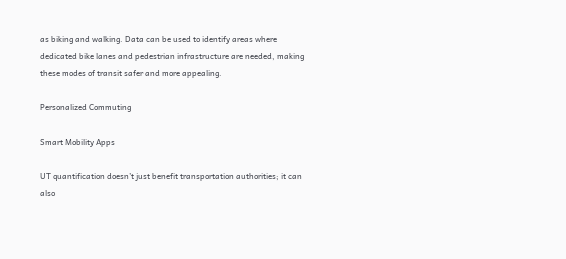as biking and walking. Data can be used to identify areas where dedicated bike lanes and pedestrian infrastructure are needed, making these modes of transit safer and more appealing.

Personalized Commuting

Smart Mobility Apps

UT quantification doesn’t just benefit transportation authorities; it can also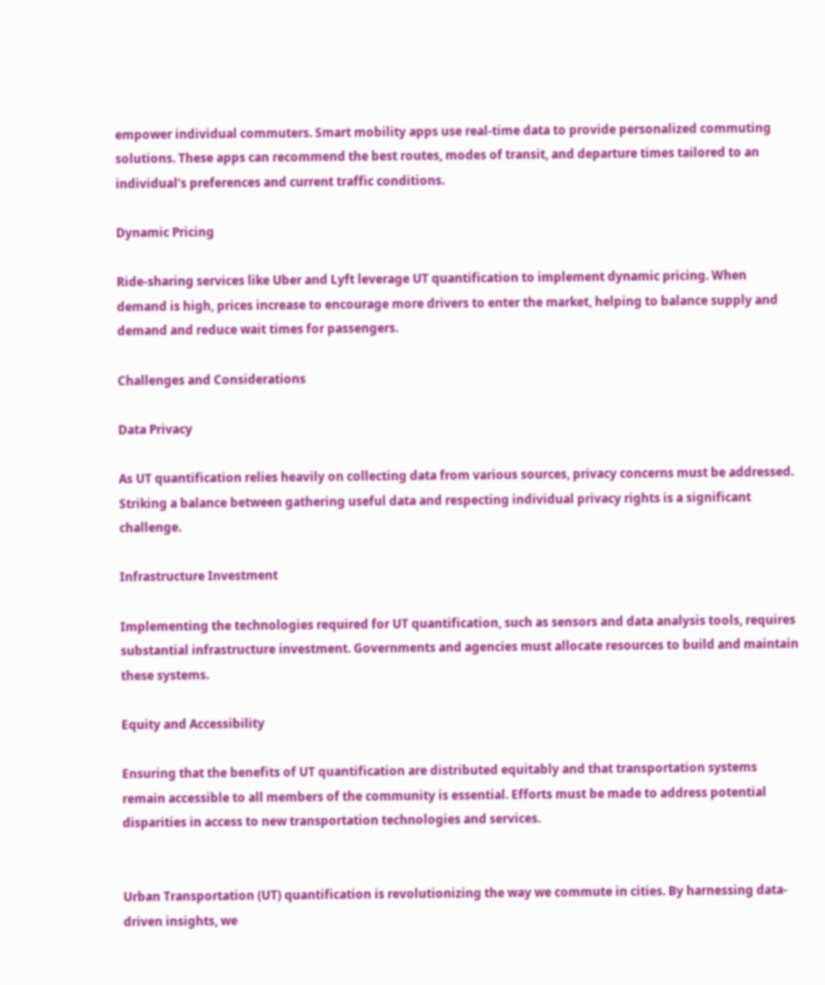empower individual commuters. Smart mobility apps use real-time data to provide personalized commuting solutions. These apps can recommend the best routes, modes of transit, and departure times tailored to an individual’s preferences and current traffic conditions.

Dynamic Pricing

Ride-sharing services like Uber and Lyft leverage UT quantification to implement dynamic pricing. When demand is high, prices increase to encourage more drivers to enter the market, helping to balance supply and demand and reduce wait times for passengers.

Challenges and Considerations

Data Privacy

As UT quantification relies heavily on collecting data from various sources, privacy concerns must be addressed. Striking a balance between gathering useful data and respecting individual privacy rights is a significant challenge.

Infrastructure Investment

Implementing the technologies required for UT quantification, such as sensors and data analysis tools, requires substantial infrastructure investment. Governments and agencies must allocate resources to build and maintain these systems.

Equity and Accessibility

Ensuring that the benefits of UT quantification are distributed equitably and that transportation systems remain accessible to all members of the community is essential. Efforts must be made to address potential disparities in access to new transportation technologies and services.


Urban Transportation (UT) quantification is revolutionizing the way we commute in cities. By harnessing data-driven insights, we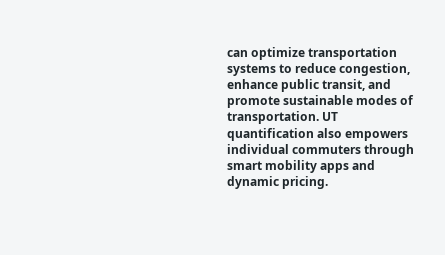can optimize transportation systems to reduce congestion, enhance public transit, and promote sustainable modes of transportation. UT quantification also empowers individual commuters through smart mobility apps and dynamic pricing.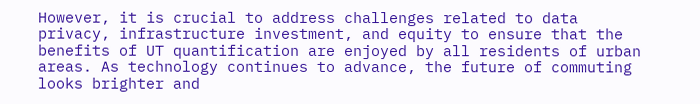However, it is crucial to address challenges related to data privacy, infrastructure investment, and equity to ensure that the benefits of UT quantification are enjoyed by all residents of urban areas. As technology continues to advance, the future of commuting looks brighter and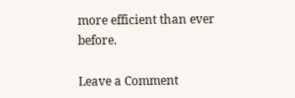more efficient than ever before.

Leave a Comment